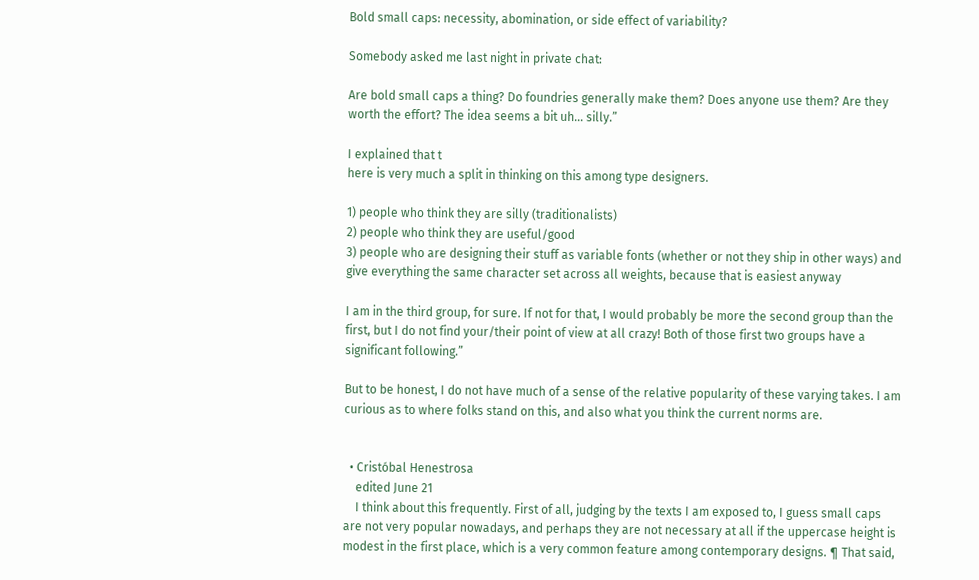Bold small caps: necessity, abomination, or side effect of variability?

Somebody asked me last night in private chat:

Are bold small caps a thing? Do foundries generally make them? Does anyone use them? Are they worth the effort? The idea seems a bit uh... silly.”

I explained that t
here is very much a split in thinking on this among type designers.

1) people who think they are silly (traditionalists)
2) people who think they are useful/good
3) people who are designing their stuff as variable fonts (whether or not they ship in other ways) and give everything the same character set across all weights, because that is easiest anyway

I am in the third group, for sure. If not for that, I would probably be more the second group than the first, but I do not find your/their point of view at all crazy! Both of those first two groups have a significant following.”

But to be honest, I do not have much of a sense of the relative popularity of these varying takes. I am curious as to where folks stand on this, and also what you think the current norms are.


  • Cristóbal Henestrosa
    edited June 21
    I think about this frequently. First of all, judging by the texts I am exposed to, I guess small caps are not very popular nowadays, and perhaps they are not necessary at all if the uppercase height is modest in the first place, which is a very common feature among contemporary designs. ¶ That said,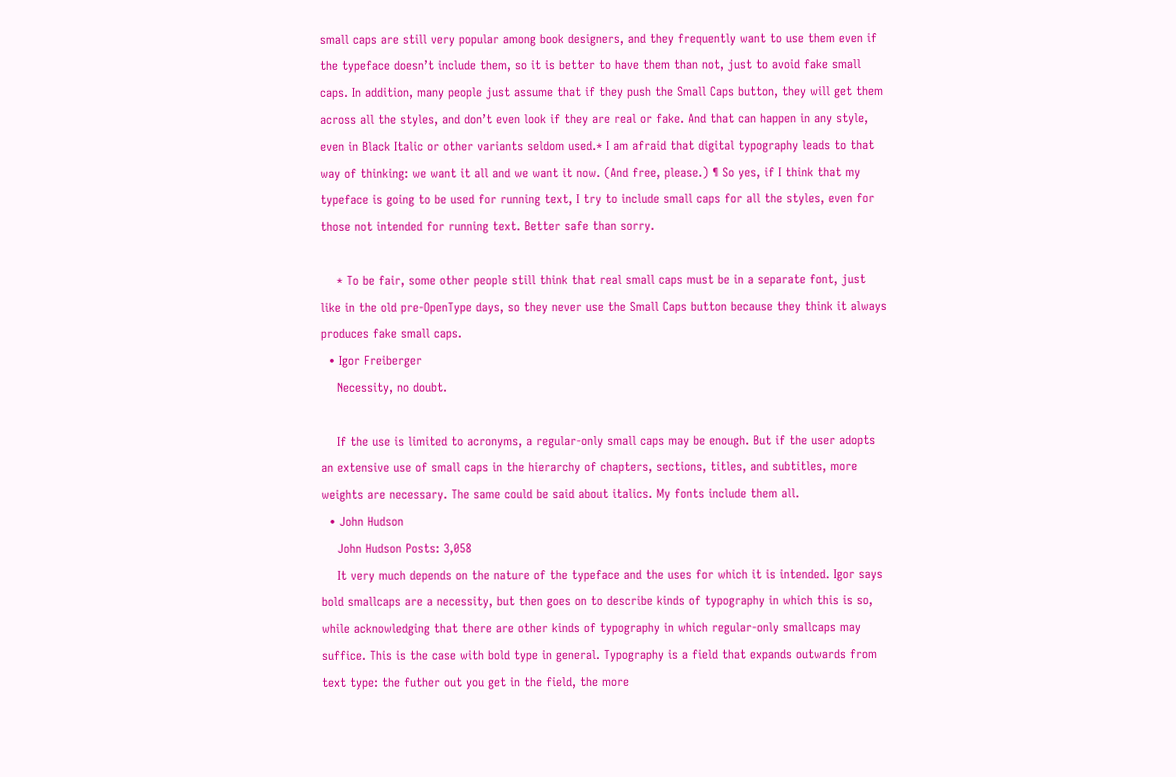small caps are still very popular among book designers, and they frequently want to use them even if the typeface doesn’t include them, so it is better to have them than not, just to avoid fake small caps. In addition, many people just assume that if they push the Small Caps button, they will get them across all the styles, and don’t even look if they are real or fake. And that can happen in any style, even in Black Italic or other variants seldom used.* I am afraid that digital typography leads to that way of thinking: we want it all and we want it now. (And free, please.) ¶ So yes, if I think that my typeface is going to be used for running text, I try to include small caps for all the styles, even for those not intended for running text. Better safe than sorry.

    * To be fair, some other people still think that real small caps must be in a separate font, just like in the old pre-OpenType days, so they never use the Small Caps button because they think it always produces fake small caps.
  • Igor Freiberger
    Necessity, no doubt.

    If the use is limited to acronyms, a regular-only small caps may be enough. But if the user adopts an extensive use of small caps in the hierarchy of chapters, sections, titles, and subtitles, more weights are necessary. The same could be said about italics. My fonts include them all.
  • John Hudson
    John Hudson Posts: 3,058
    It very much depends on the nature of the typeface and the uses for which it is intended. Igor says bold smallcaps are a necessity, but then goes on to describe kinds of typography in which this is so, while acknowledging that there are other kinds of typography in which regular-only smallcaps may suffice. This is the case with bold type in general. Typography is a field that expands outwards from text type: the futher out you get in the field, the more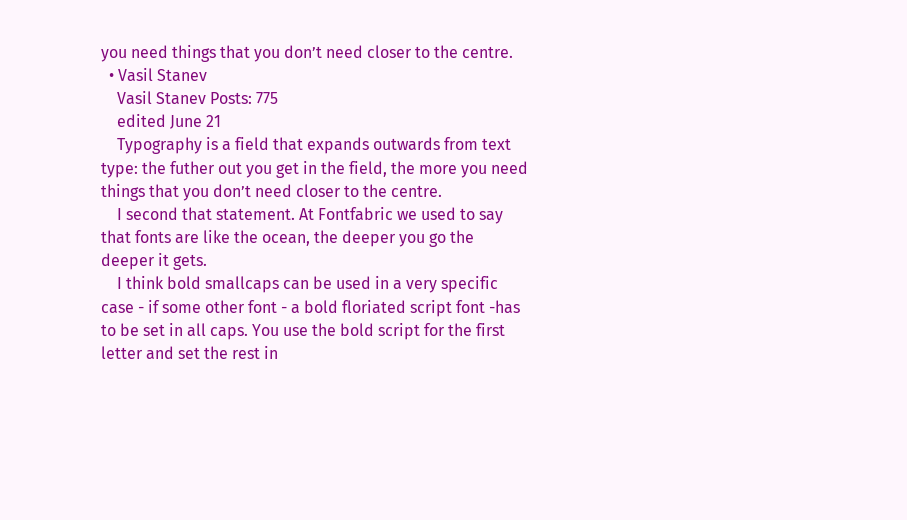you need things that you don’t need closer to the centre.
  • Vasil Stanev
    Vasil Stanev Posts: 775
    edited June 21
    Typography is a field that expands outwards from text type: the futher out you get in the field, the more you need things that you don’t need closer to the centre.
    I second that statement. At Fontfabric we used to say that fonts are like the ocean, the deeper you go the deeper it gets.
    I think bold smallcaps can be used in a very specific case - if some other font - a bold floriated script font -has to be set in all caps. You use the bold script for the first letter and set the rest in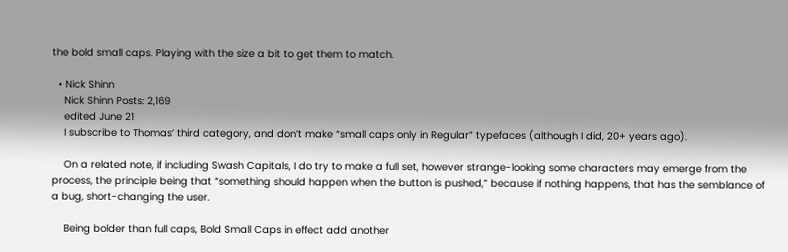the bold small caps. Playing with the size a bit to get them to match.

  • Nick Shinn
    Nick Shinn Posts: 2,169
    edited June 21
    I subscribe to Thomas’ third category, and don’t make “small caps only in Regular” typefaces (although I did, 20+ years ago).

    On a related note, if including Swash Capitals, I do try to make a full set, however strange-looking some characters may emerge from the process, the principle being that “something should happen when the button is pushed,” because if nothing happens, that has the semblance of a bug, short-changing the user.

    Being bolder than full caps, Bold Small Caps in effect add another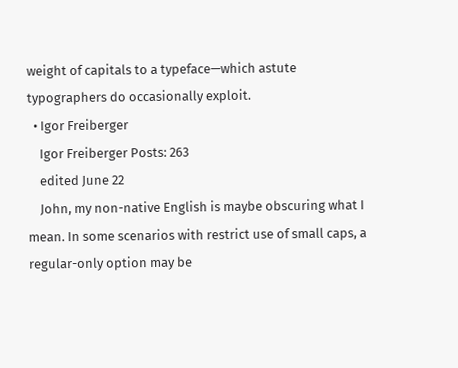weight of capitals to a typeface—which astute typographers do occasionally exploit.
  • Igor Freiberger
    Igor Freiberger Posts: 263
    edited June 22
    John, my non-native English is maybe obscuring what I mean. In some scenarios with restrict use of small caps, a regular-only option may be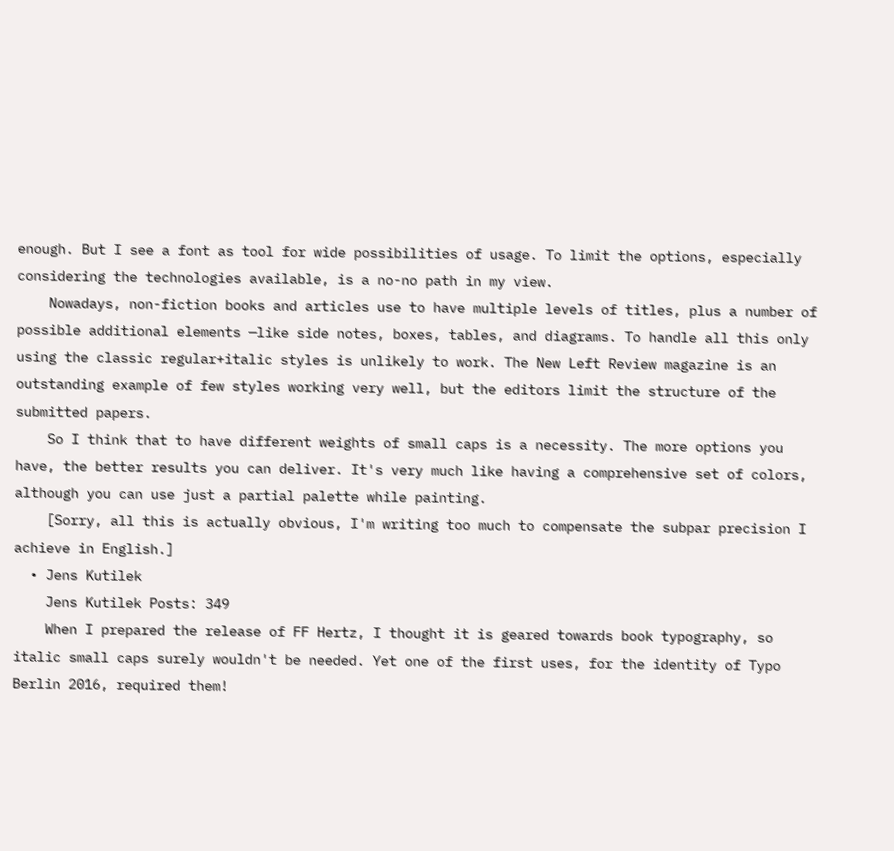enough. But I see a font as tool for wide possibilities of usage. To limit the options, especially considering the technologies available, is a no-no path in my view.
    Nowadays, non-fiction books and articles use to have multiple levels of titles, plus a number of possible additional elements —like side notes, boxes, tables, and diagrams. To handle all this only using the classic regular+italic styles is unlikely to work. The New Left Review magazine is an outstanding example of few styles working very well, but the editors limit the structure of the submitted papers.
    So I think that to have different weights of small caps is a necessity. The more options you have, the better results you can deliver. It's very much like having a comprehensive set of colors, although you can use just a partial palette while painting.
    [Sorry, all this is actually obvious, I'm writing too much to compensate the subpar precision I achieve in English.]
  • Jens Kutilek
    Jens Kutilek Posts: 349
    When I prepared the release of FF Hertz, I thought it is geared towards book typography, so italic small caps surely wouldn't be needed. Yet one of the first uses, for the identity of Typo Berlin 2016, required them!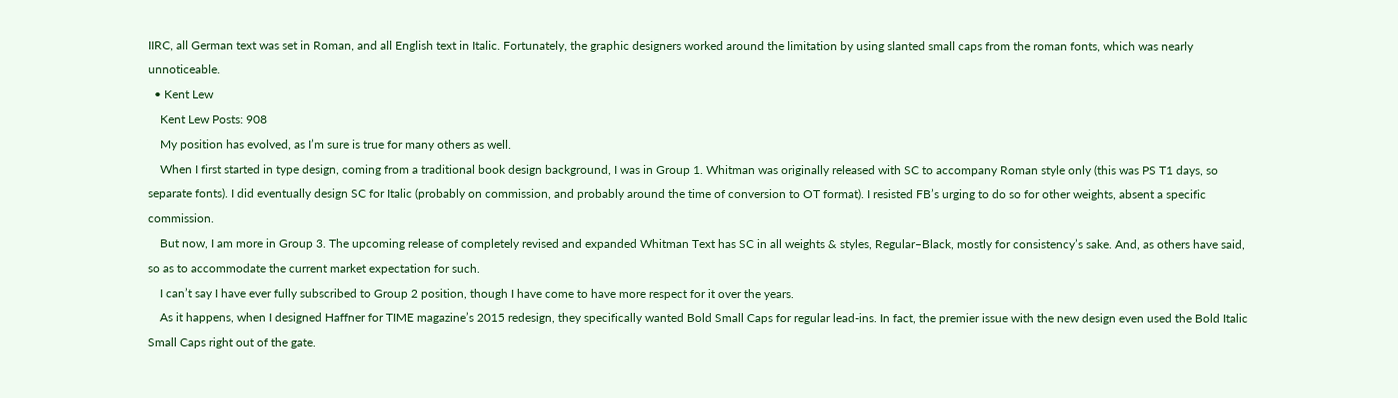IIRC, all German text was set in Roman, and all English text in Italic. Fortunately, the graphic designers worked around the limitation by using slanted small caps from the roman fonts, which was nearly unnoticeable.
  • Kent Lew
    Kent Lew Posts: 908
    My position has evolved, as I’m sure is true for many others as well.
    When I first started in type design, coming from a traditional book design background, I was in Group 1. Whitman was originally released with SC to accompany Roman style only (this was PS T1 days, so separate fonts). I did eventually design SC for Italic (probably on commission, and probably around the time of conversion to OT format). I resisted FB’s urging to do so for other weights, absent a specific commission.
    But now, I am more in Group 3. The upcoming release of completely revised and expanded Whitman Text has SC in all weights & styles, Regular–Black, mostly for consistency’s sake. And, as others have said, so as to accommodate the current market expectation for such.
    I can’t say I have ever fully subscribed to Group 2 position, though I have come to have more respect for it over the years.
    As it happens, when I designed Haffner for TIME magazine’s 2015 redesign, they specifically wanted Bold Small Caps for regular lead-ins. In fact, the premier issue with the new design even used the Bold Italic Small Caps right out of the gate.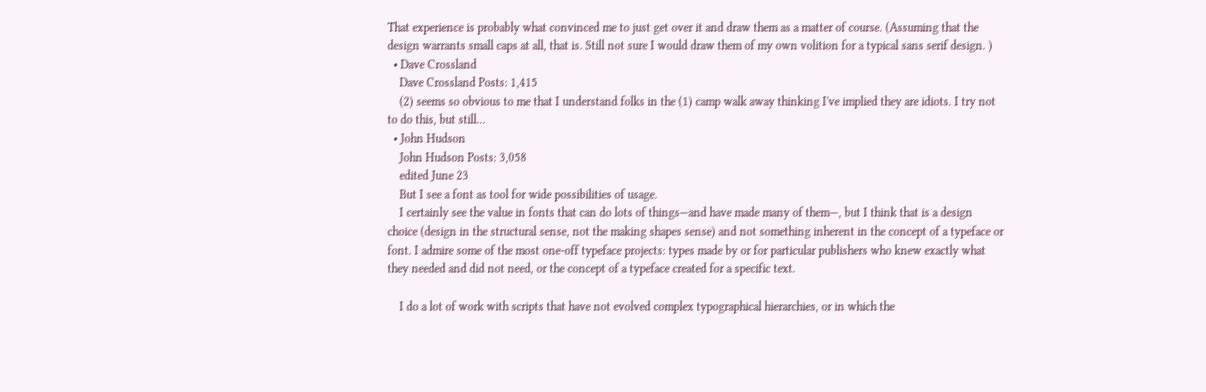That experience is probably what convinced me to just get over it and draw them as a matter of course. (Assuming that the design warrants small caps at all, that is. Still not sure I would draw them of my own volition for a typical sans serif design. )
  • Dave Crossland
    Dave Crossland Posts: 1,415
    (2) seems so obvious to me that I understand folks in the (1) camp walk away thinking I've implied they are idiots. I try not to do this, but still...
  • John Hudson
    John Hudson Posts: 3,058
    edited June 23
    But I see a font as tool for wide possibilities of usage.
    I certainly see the value in fonts that can do lots of things—and have made many of them—, but I think that is a design choice (design in the structural sense, not the making shapes sense) and not something inherent in the concept of a typeface or font. I admire some of the most one-off typeface projects: types made by or for particular publishers who knew exactly what they needed and did not need, or the concept of a typeface created for a specific text.

    I do a lot of work with scripts that have not evolved complex typographical hierarchies, or in which the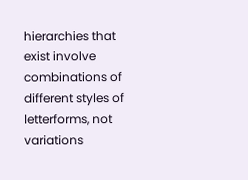hierarchies that exist involve combinations of different styles of letterforms, not variations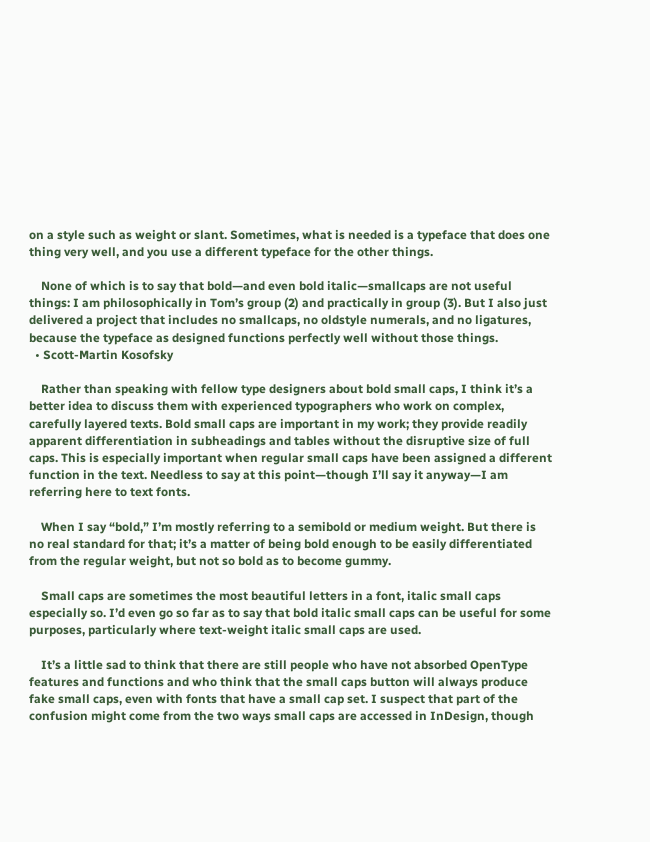on a style such as weight or slant. Sometimes, what is needed is a typeface that does one thing very well, and you use a different typeface for the other things.

    None of which is to say that bold—and even bold italic—smallcaps are not useful things: I am philosophically in Tom’s group (2) and practically in group (3). But I also just delivered a project that includes no smallcaps, no oldstyle numerals, and no ligatures, because the typeface as designed functions perfectly well without those things.
  • Scott-Martin Kosofsky

    Rather than speaking with fellow type designers about bold small caps, I think it’s a better idea to discuss them with experienced typographers who work on complex, carefully layered texts. Bold small caps are important in my work; they provide readily apparent differentiation in subheadings and tables without the disruptive size of full caps. This is especially important when regular small caps have been assigned a different function in the text. Needless to say at this point—though I’ll say it anyway—I am referring here to text fonts.

    When I say “bold,” I’m mostly referring to a semibold or medium weight. But there is no real standard for that; it’s a matter of being bold enough to be easily differentiated from the regular weight, but not so bold as to become gummy.

    Small caps are sometimes the most beautiful letters in a font, italic small caps especially so. I’d even go so far as to say that bold italic small caps can be useful for some purposes, particularly where text-weight italic small caps are used.

    It’s a little sad to think that there are still people who have not absorbed OpenType features and functions and who think that the small caps button will always produce fake small caps, even with fonts that have a small cap set. I suspect that part of the confusion might come from the two ways small caps are accessed in InDesign, though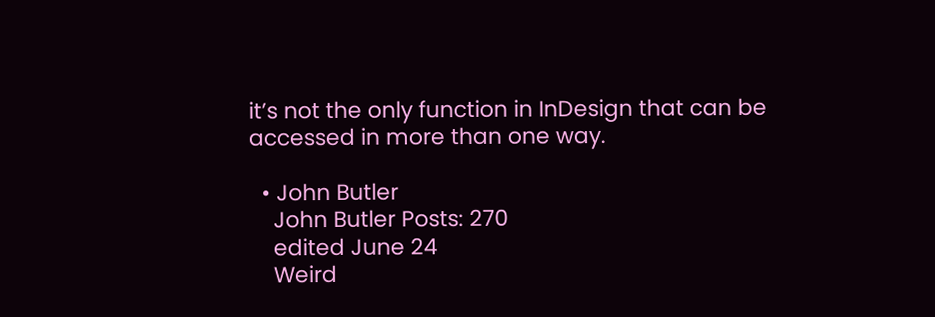it’s not the only function in InDesign that can be accessed in more than one way.

  • John Butler
    John Butler Posts: 270
    edited June 24
    Weird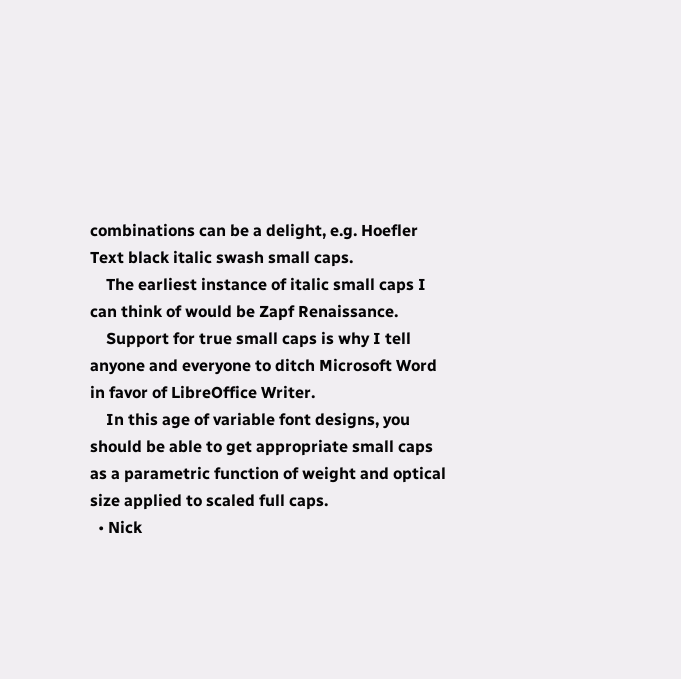combinations can be a delight, e.g. Hoefler Text black italic swash small caps.
    The earliest instance of italic small caps I can think of would be Zapf Renaissance.
    Support for true small caps is why I tell anyone and everyone to ditch Microsoft Word in favor of LibreOffice Writer.
    In this age of variable font designs, you should be able to get appropriate small caps as a parametric function of weight and optical size applied to scaled full caps.
  • Nick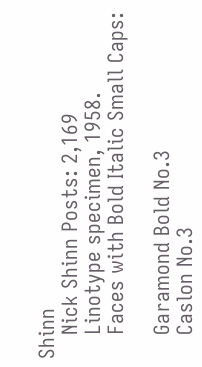Shinn
    Nick Shinn Posts: 2,169
    Linotype specimen, 1958.
    Faces with Bold Italic Small Caps:

    Garamond Bold No.3
    Caslon No.3